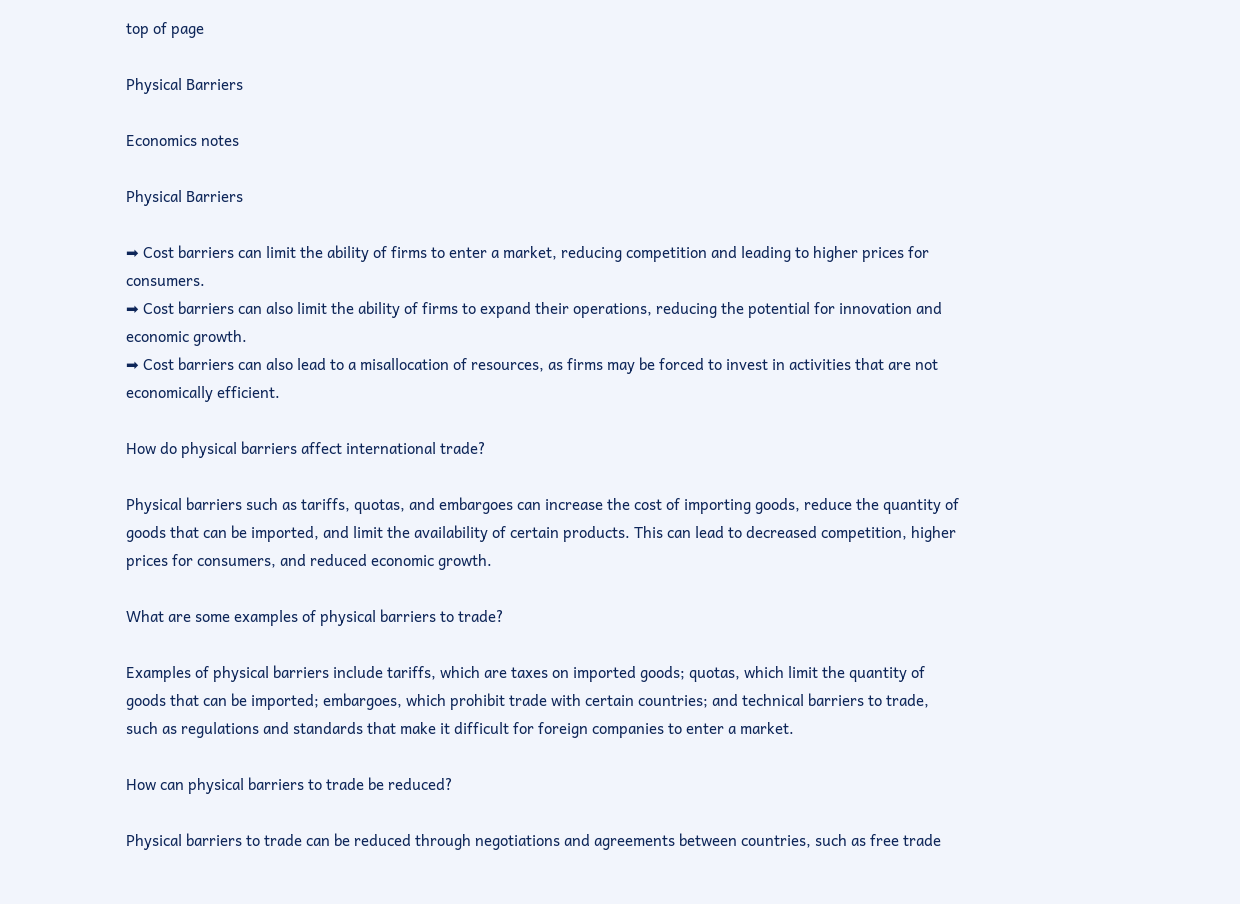top of page

Physical Barriers

Economics notes

Physical Barriers

➡ Cost barriers can limit the ability of firms to enter a market, reducing competition and leading to higher prices for consumers.
➡ Cost barriers can also limit the ability of firms to expand their operations, reducing the potential for innovation and economic growth.
➡ Cost barriers can also lead to a misallocation of resources, as firms may be forced to invest in activities that are not economically efficient.

How do physical barriers affect international trade?

Physical barriers such as tariffs, quotas, and embargoes can increase the cost of importing goods, reduce the quantity of goods that can be imported, and limit the availability of certain products. This can lead to decreased competition, higher prices for consumers, and reduced economic growth.

What are some examples of physical barriers to trade?

Examples of physical barriers include tariffs, which are taxes on imported goods; quotas, which limit the quantity of goods that can be imported; embargoes, which prohibit trade with certain countries; and technical barriers to trade, such as regulations and standards that make it difficult for foreign companies to enter a market.

How can physical barriers to trade be reduced?

Physical barriers to trade can be reduced through negotiations and agreements between countries, such as free trade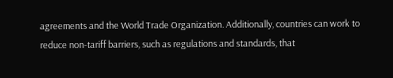agreements and the World Trade Organization. Additionally, countries can work to reduce non-tariff barriers, such as regulations and standards, that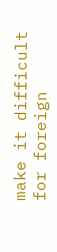make it difficult for foreign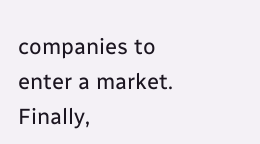companies to enter a market. Finally,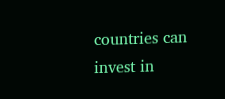countries can invest in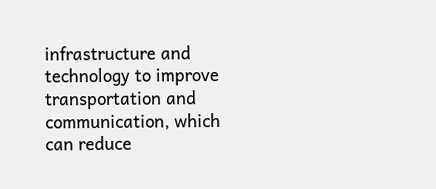infrastructure and technology to improve transportation and communication, which can reduce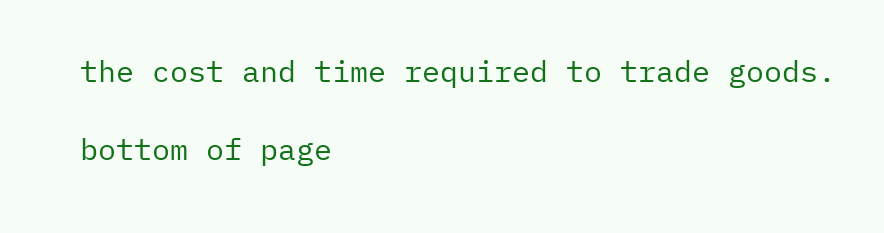the cost and time required to trade goods.

bottom of page